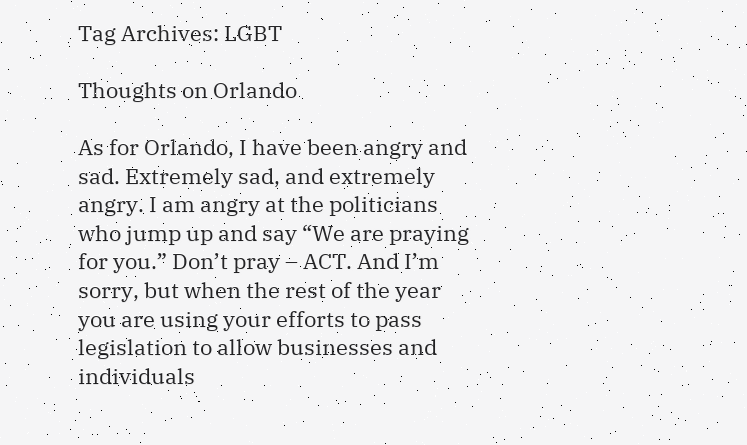Tag Archives: LGBT

Thoughts on Orlando

As for Orlando, I have been angry and sad. Extremely sad, and extremely angry. I am angry at the politicians who jump up and say “We are praying for you.” Don’t pray – ACT. And I’m sorry, but when the rest of the year you are using your efforts to pass legislation to allow businesses and individuals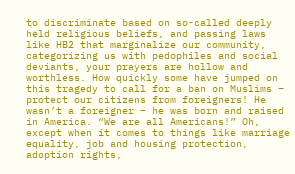to discriminate based on so-called deeply held religious beliefs, and passing laws like HB2 that marginalize our community, categorizing us with pedophiles and social deviants, your prayers are hollow and worthless. How quickly some have jumped on this tragedy to call for a ban on Muslims – protect our citizens from foreigners! He wasn’t a foreigner – he was born and raised in America. “We are all Americans!” Oh, except when it comes to things like marriage equality, job and housing protection, adoption rights,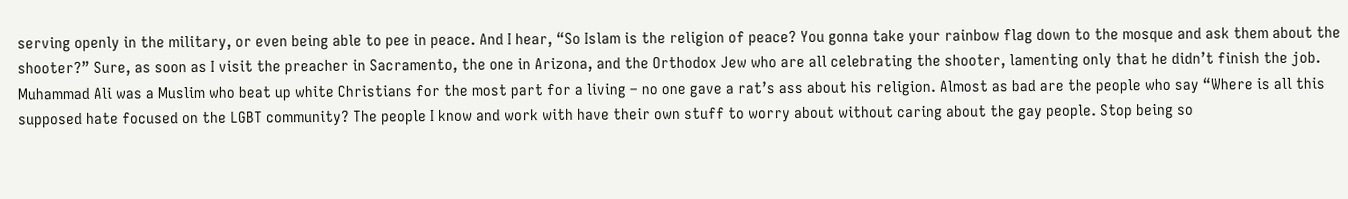serving openly in the military, or even being able to pee in peace. And I hear, “So Islam is the religion of peace? You gonna take your rainbow flag down to the mosque and ask them about the shooter?” Sure, as soon as I visit the preacher in Sacramento, the one in Arizona, and the Orthodox Jew who are all celebrating the shooter, lamenting only that he didn’t finish the job. Muhammad Ali was a Muslim who beat up white Christians for the most part for a living – no one gave a rat’s ass about his religion. Almost as bad are the people who say “Where is all this supposed hate focused on the LGBT community? The people I know and work with have their own stuff to worry about without caring about the gay people. Stop being so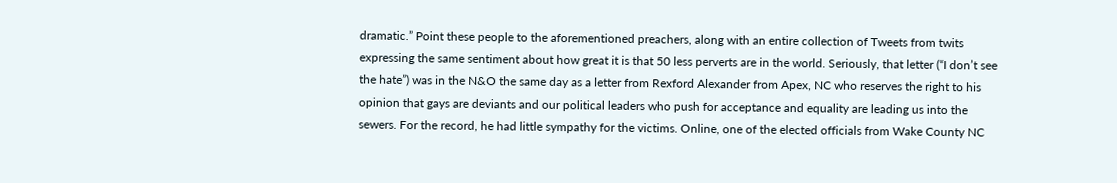dramatic.” Point these people to the aforementioned preachers, along with an entire collection of Tweets from twits expressing the same sentiment about how great it is that 50 less perverts are in the world. Seriously, that letter (“I don’t see the hate”) was in the N&O the same day as a letter from Rexford Alexander from Apex, NC who reserves the right to his opinion that gays are deviants and our political leaders who push for acceptance and equality are leading us into the sewers. For the record, he had little sympathy for the victims. Online, one of the elected officials from Wake County NC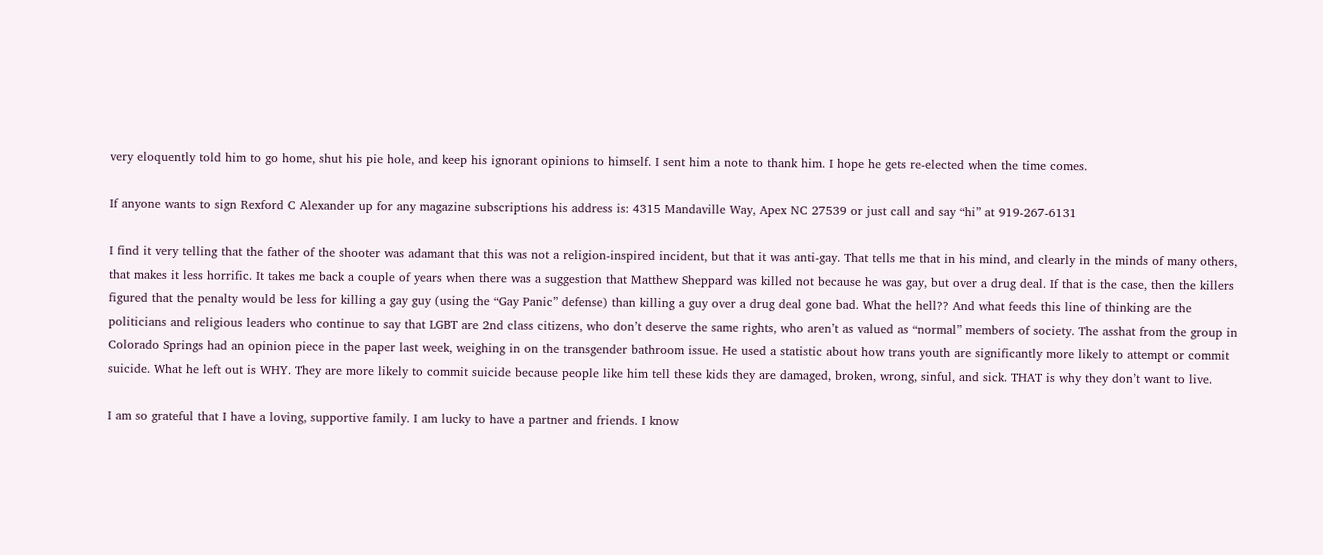very eloquently told him to go home, shut his pie hole, and keep his ignorant opinions to himself. I sent him a note to thank him. I hope he gets re-elected when the time comes.

If anyone wants to sign Rexford C Alexander up for any magazine subscriptions his address is: 4315 Mandaville Way, Apex NC 27539 or just call and say “hi” at 919-267-6131

I find it very telling that the father of the shooter was adamant that this was not a religion-inspired incident, but that it was anti-gay. That tells me that in his mind, and clearly in the minds of many others, that makes it less horrific. It takes me back a couple of years when there was a suggestion that Matthew Sheppard was killed not because he was gay, but over a drug deal. If that is the case, then the killers figured that the penalty would be less for killing a gay guy (using the “Gay Panic” defense) than killing a guy over a drug deal gone bad. What the hell?? And what feeds this line of thinking are the politicians and religious leaders who continue to say that LGBT are 2nd class citizens, who don’t deserve the same rights, who aren’t as valued as “normal” members of society. The asshat from the group in Colorado Springs had an opinion piece in the paper last week, weighing in on the transgender bathroom issue. He used a statistic about how trans youth are significantly more likely to attempt or commit suicide. What he left out is WHY. They are more likely to commit suicide because people like him tell these kids they are damaged, broken, wrong, sinful, and sick. THAT is why they don’t want to live.

I am so grateful that I have a loving, supportive family. I am lucky to have a partner and friends. I know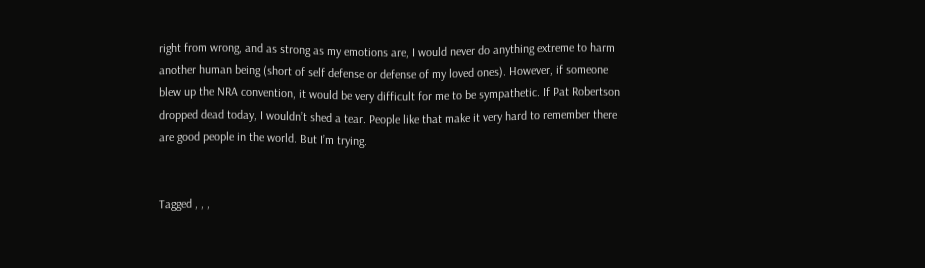right from wrong, and as strong as my emotions are, I would never do anything extreme to harm another human being (short of self defense or defense of my loved ones). However, if someone blew up the NRA convention, it would be very difficult for me to be sympathetic. If Pat Robertson dropped dead today, I wouldn’t shed a tear. People like that make it very hard to remember there are good people in the world. But I’m trying.


Tagged , , ,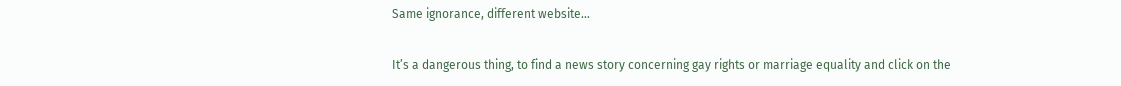Same ignorance, different website…

It’s a dangerous thing, to find a news story concerning gay rights or marriage equality and click on the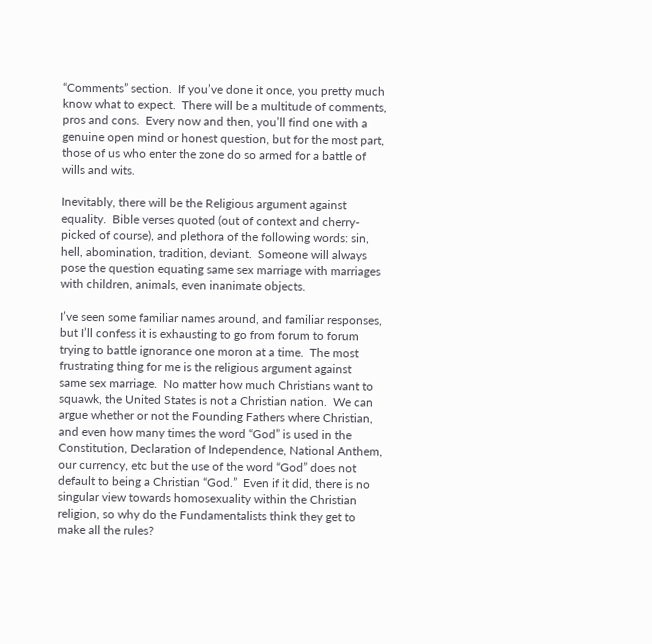“Comments” section.  If you’ve done it once, you pretty much know what to expect.  There will be a multitude of comments, pros and cons.  Every now and then, you’ll find one with a genuine open mind or honest question, but for the most part, those of us who enter the zone do so armed for a battle of wills and wits.

Inevitably, there will be the Religious argument against equality.  Bible verses quoted (out of context and cherry-picked of course), and plethora of the following words: sin, hell, abomination, tradition, deviant.  Someone will always pose the question equating same sex marriage with marriages with children, animals, even inanimate objects.

I’ve seen some familiar names around, and familiar responses, but I’ll confess it is exhausting to go from forum to forum trying to battle ignorance one moron at a time.  The most frustrating thing for me is the religious argument against  same sex marriage.  No matter how much Christians want to squawk, the United States is not a Christian nation.  We can argue whether or not the Founding Fathers where Christian, and even how many times the word “God” is used in the Constitution, Declaration of Independence, National Anthem, our currency, etc but the use of the word “God” does not default to being a Christian “God.”  Even if it did, there is no singular view towards homosexuality within the Christian religion, so why do the Fundamentalists think they get to make all the rules?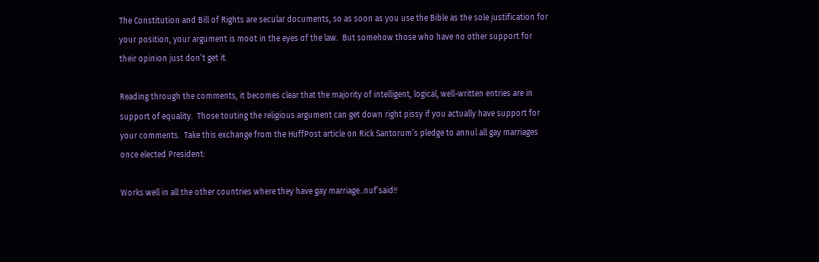The Constitution and Bill of Rights are secular documents, so as soon as you use the Bible as the sole justification for your position, your argument is moot in the eyes of the law.  But somehow those who have no other support for their opinion just don’t get it.

Reading through the comments, it becomes clear that the majority of intelligent, logical, well-written entries are in support of equality.  Those touting the religious argument can get down right pissy if you actually have support for your comments.  Take this exchange from the HuffPost article on Rick Santorum’s pledge to annul all gay marriages once elected President:

Works well in all the other countries where they have gay marriage..nuf’said!!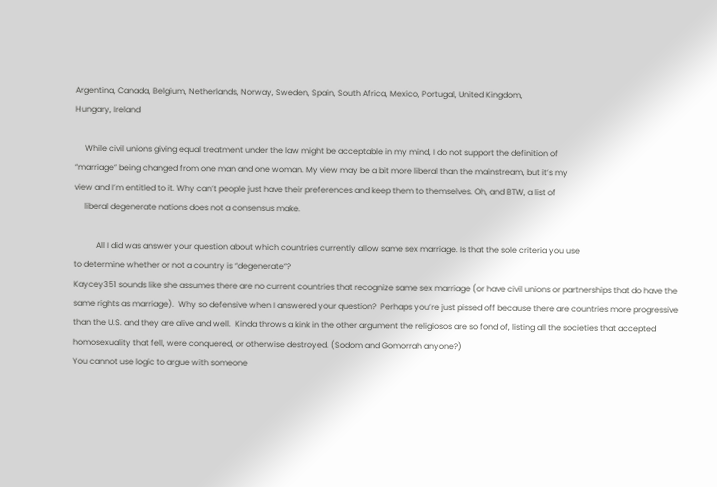Argentina, Canada, Belgium, Netherlands, Norway, Sweden, Spain, South Africa, Mexico, Portugal, United Kingdom,
Hungary, Ireland

     While civil unions giving equal treatment under the law might be acceptable in my mind, I do not support the definition of
“marriage” being changed from one man and one woman. My view may be a bit more liberal than the mainstream, but it’s my
view and I’m entitled to it. Why can’t people just have their preferences and keep them to themselves. Oh, and BTW, a list of
     liberal degenerate nations does not a consensus make.

           All I did was answer your question about which countries currently allow same sex marriage. Is that the sole criteria you use
to determine whether or not a country is “degenerate”?
Kaycey351 sounds like she assumes there are no current countries that recognize same sex marriage (or have civil unions or partnerships that do have the same rights as marriage).  Why so defensive when I answered your question?  Perhaps you’re just pissed off because there are countries more progressive than the U.S. and they are alive and well.  Kinda throws a kink in the other argument the religiosos are so fond of, listing all the societies that accepted homosexuality that fell, were conquered, or otherwise destroyed. (Sodom and Gomorrah anyone?)
You cannot use logic to argue with someone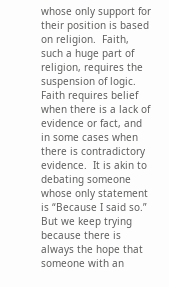whose only support for their position is based on religion.  Faith, such a huge part of religion, requires the suspension of logic.  Faith requires belief when there is a lack of evidence or fact, and in some cases when there is contradictory evidence.  It is akin to debating someone whose only statement is “Because I said so.”  But we keep trying because there is always the hope that someone with an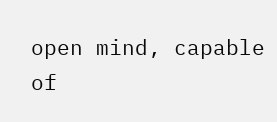open mind, capable of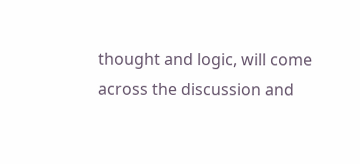thought and logic, will come across the discussion and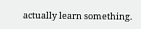actually learn something.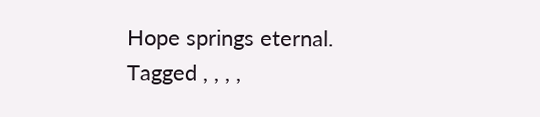Hope springs eternal.
Tagged , , , ,